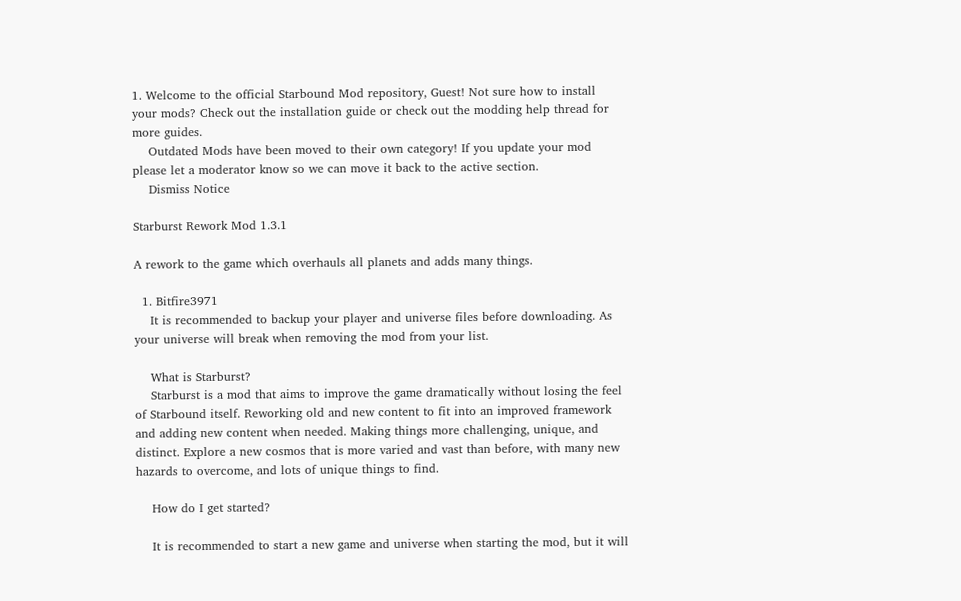1. Welcome to the official Starbound Mod repository, Guest! Not sure how to install your mods? Check out the installation guide or check out the modding help thread for more guides.
    Outdated Mods have been moved to their own category! If you update your mod please let a moderator know so we can move it back to the active section.
    Dismiss Notice

Starburst Rework Mod 1.3.1

A rework to the game which overhauls all planets and adds many things.

  1. Bitfire3971
    It is recommended to backup your player and universe files before downloading. As your universe will break when removing the mod from your list.

    What is Starburst?
    Starburst is a mod that aims to improve the game dramatically without losing the feel of Starbound itself. Reworking old and new content to fit into an improved framework and adding new content when needed. Making things more challenging, unique, and distinct. Explore a new cosmos that is more varied and vast than before, with many new hazards to overcome, and lots of unique things to find.

    How do I get started?

    It is recommended to start a new game and universe when starting the mod, but it will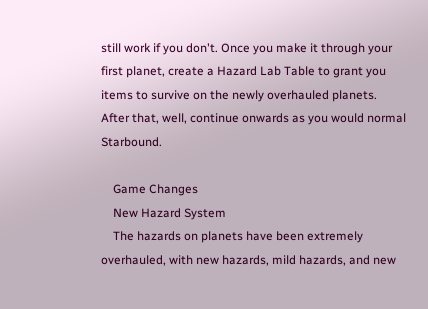still work if you don't. Once you make it through your first planet, create a Hazard Lab Table to grant you items to survive on the newly overhauled planets. After that, well, continue onwards as you would normal Starbound.

    Game Changes
    New Hazard System
    The hazards on planets have been extremely overhauled, with new hazards, mild hazards, and new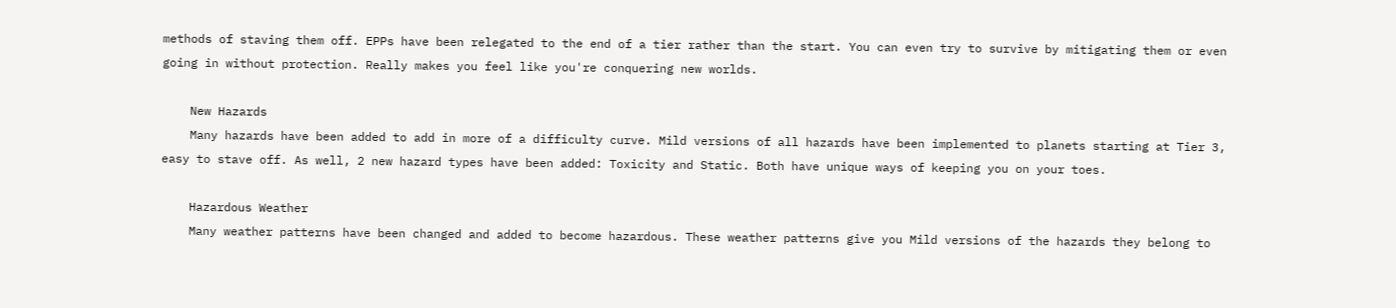methods of staving them off. EPPs have been relegated to the end of a tier rather than the start. You can even try to survive by mitigating them or even going in without protection. Really makes you feel like you're conquering new worlds.

    New Hazards
    Many hazards have been added to add in more of a difficulty curve. Mild versions of all hazards have been implemented to planets starting at Tier 3, easy to stave off. As well, 2 new hazard types have been added: Toxicity and Static. Both have unique ways of keeping you on your toes.

    Hazardous Weather
    Many weather patterns have been changed and added to become hazardous. These weather patterns give you Mild versions of the hazards they belong to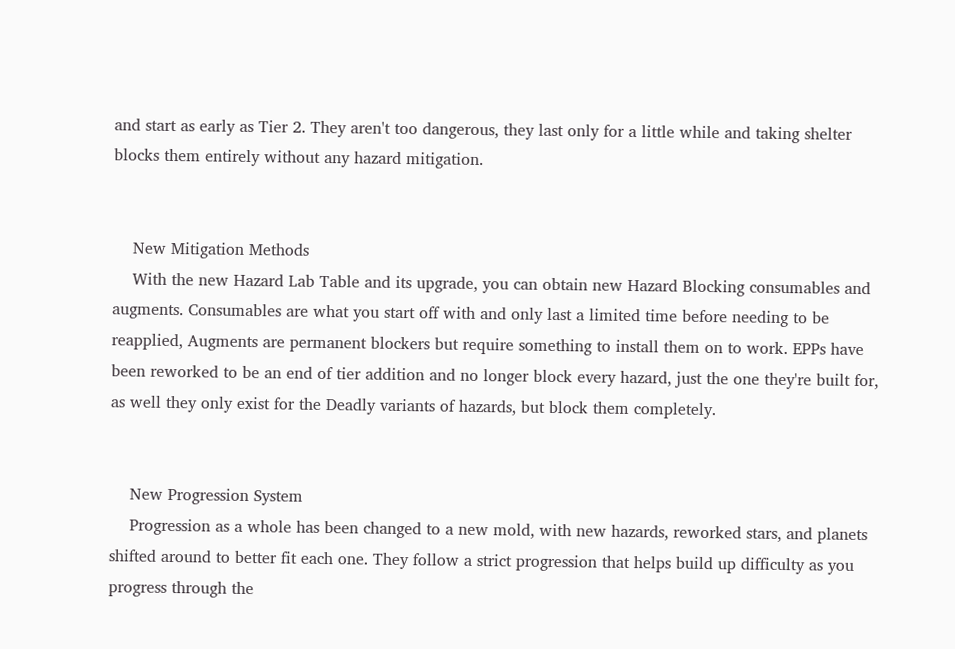and start as early as Tier 2. They aren't too dangerous, they last only for a little while and taking shelter blocks them entirely without any hazard mitigation.


    New Mitigation Methods
    With the new Hazard Lab Table and its upgrade, you can obtain new Hazard Blocking consumables and augments. Consumables are what you start off with and only last a limited time before needing to be reapplied, Augments are permanent blockers but require something to install them on to work. EPPs have been reworked to be an end of tier addition and no longer block every hazard, just the one they're built for, as well they only exist for the Deadly variants of hazards, but block them completely.


    New Progression System
    Progression as a whole has been changed to a new mold, with new hazards, reworked stars, and planets shifted around to better fit each one. They follow a strict progression that helps build up difficulty as you progress through the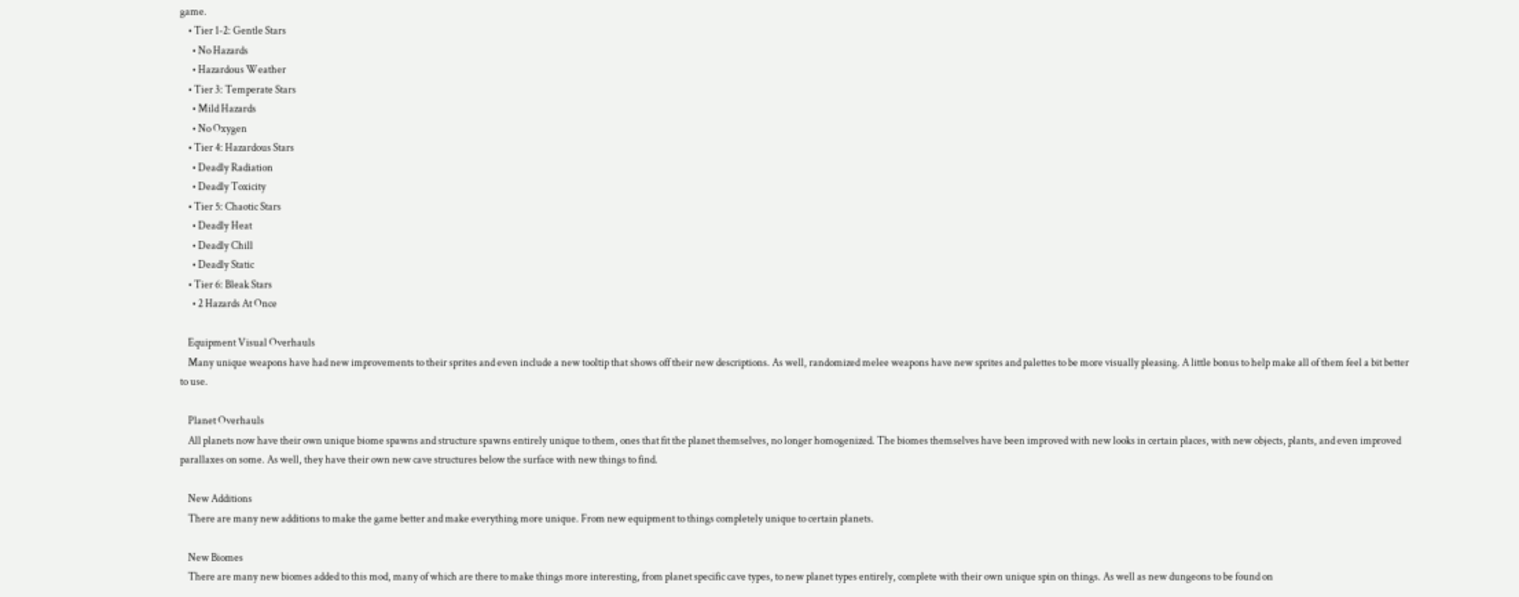game.
    • Tier 1-2: Gentle Stars
      • No Hazards
      • Hazardous Weather
    • Tier 3: Temperate Stars
      • Mild Hazards
      • No Oxygen
    • Tier 4: Hazardous Stars
      • Deadly Radiation
      • Deadly Toxicity
    • Tier 5: Chaotic Stars
      • Deadly Heat
      • Deadly Chill
      • Deadly Static
    • Tier 6: Bleak Stars
      • 2 Hazards At Once

    Equipment Visual Overhauls
    Many unique weapons have had new improvements to their sprites and even include a new tooltip that shows off their new descriptions. As well, randomized melee weapons have new sprites and palettes to be more visually pleasing. A little bonus to help make all of them feel a bit better to use.

    Planet Overhauls
    All planets now have their own unique biome spawns and structure spawns entirely unique to them, ones that fit the planet themselves, no longer homogenized. The biomes themselves have been improved with new looks in certain places, with new objects, plants, and even improved parallaxes on some. As well, they have their own new cave structures below the surface with new things to find.

    New Additions
    There are many new additions to make the game better and make everything more unique. From new equipment to things completely unique to certain planets.

    New Biomes
    There are many new biomes added to this mod, many of which are there to make things more interesting, from planet specific cave types, to new planet types entirely, complete with their own unique spin on things. As well as new dungeons to be found on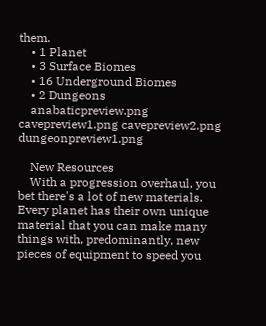them.
    • 1 Planet
    • 3 Surface Biomes
    • 16 Underground Biomes
    • 2 Dungeons
    anabaticpreview.png cavepreview1.png cavepreview2.png dungeonpreview1.png

    New Resources
    With a progression overhaul, you bet there's a lot of new materials. Every planet has their own unique material that you can make many things with, predominantly, new pieces of equipment to speed you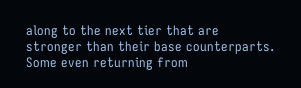along to the next tier that are stronger than their base counterparts. Some even returning from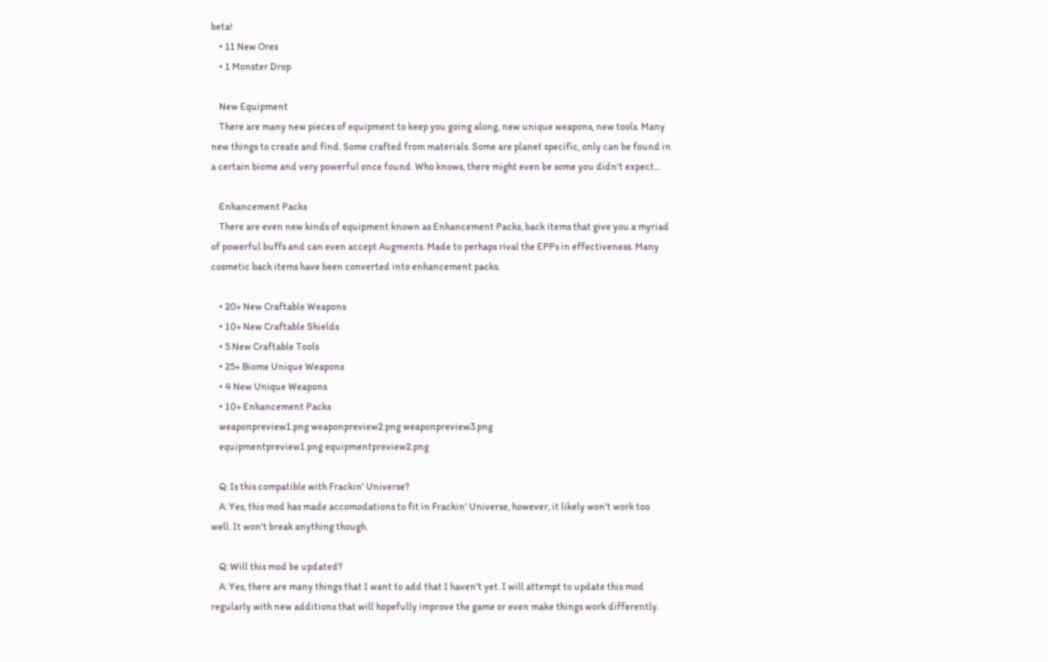beta!
    • 11 New Ores
    • 1 Monster Drop

    New Equipment
    There are many new pieces of equipment to keep you going along, new unique weapons, new tools. Many new things to create and find. Some crafted from materials. Some are planet specific, only can be found in a certain biome and very powerful once found. Who knows, there might even be some you didn't expect...

    Enhancement Packs
    There are even new kinds of equipment known as Enhancement Packs, back items that give you a myriad of powerful buffs and can even accept Augments. Made to perhaps rival the EPPs in effectiveness. Many cosmetic back items have been converted into enhancement packs.

    • 20+ New Craftable Weapons
    • 10+ New Craftable Shields
    • 5 New Craftable Tools
    • 25+ Biome Unique Weapons
    • 4 New Unique Weapons
    • 10+ Enhancement Packs
    weaponpreview1.png weaponpreview2.png weaponpreview3.png
    equipmentpreview1.png equipmentpreview2.png

    Q: Is this compatible with Frackin' Universe?
    A: Yes, this mod has made accomodations to fit in Frackin' Universe, however, it likely won't work too well. It won't break anything though.

    Q: Will this mod be updated?
    A: Yes, there are many things that I want to add that I haven't yet. I will attempt to update this mod regularly with new additions that will hopefully improve the game or even make things work differently.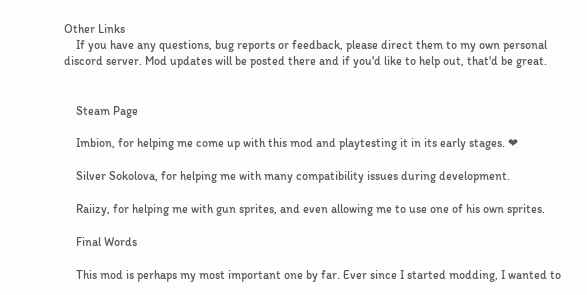Other Links
    If you have any questions, bug reports or feedback, please direct them to my own personal discord server. Mod updates will be posted there and if you'd like to help out, that'd be great.


    Steam Page

    Imbion, for helping me come up with this mod and playtesting it in its early stages. ❤

    Silver Sokolova, for helping me with many compatibility issues during development.

    Raiizy, for helping me with gun sprites, and even allowing me to use one of his own sprites.

    Final Words

    This mod is perhaps my most important one by far. Ever since I started modding, I wanted to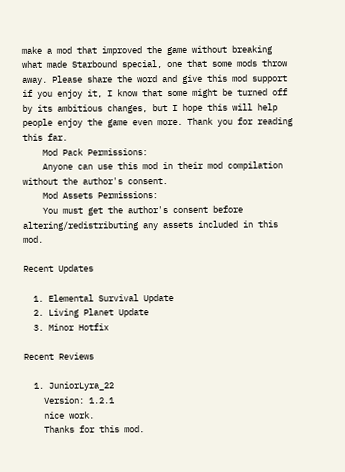make a mod that improved the game without breaking what made Starbound special, one that some mods throw away. Please share the word and give this mod support if you enjoy it, I know that some might be turned off by its ambitious changes, but I hope this will help people enjoy the game even more. Thank you for reading this far.
    Mod Pack Permissions:
    Anyone can use this mod in their mod compilation without the author's consent.
    Mod Assets Permissions:
    You must get the author's consent before altering/redistributing any assets included in this mod.

Recent Updates

  1. Elemental Survival Update
  2. Living Planet Update
  3. Minor Hotfix

Recent Reviews

  1. JuniorLyra_22
    Version: 1.2.1
    nice work.
    Thanks for this mod.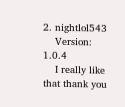2. nightlol543
    Version: 1.0.4
    I really like that thank you